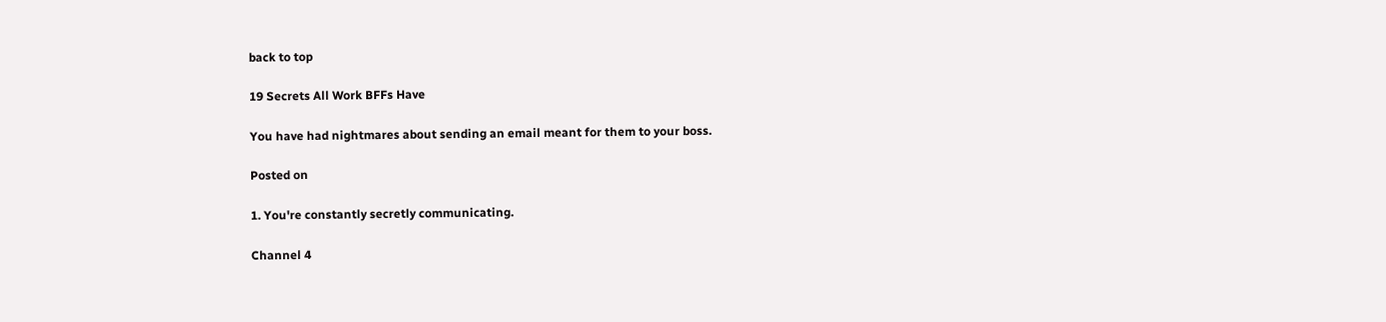back to top

19 Secrets All Work BFFs Have

You have had nightmares about sending an email meant for them to your boss.

Posted on

1. You're constantly secretly communicating.

Channel 4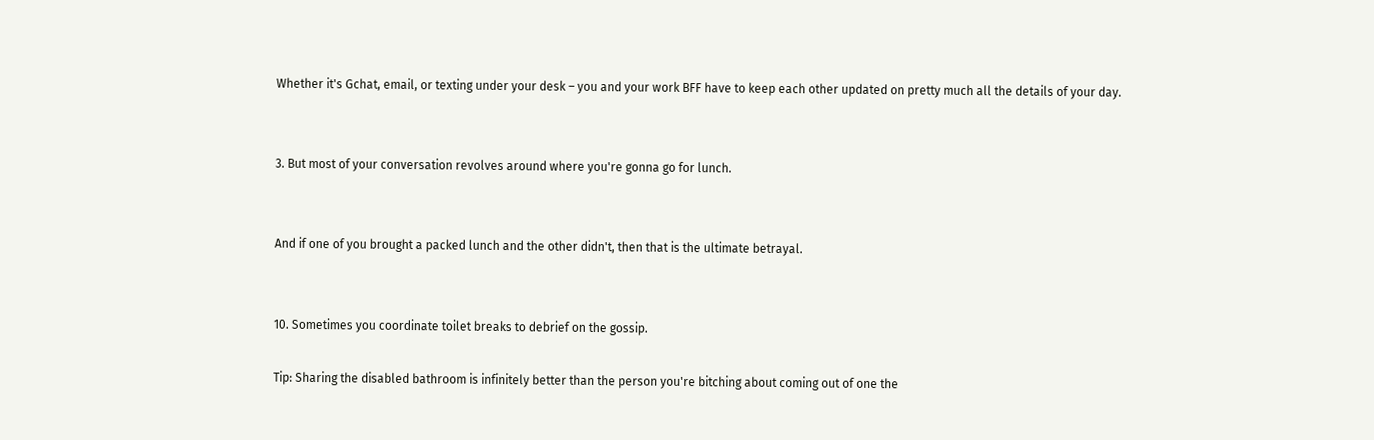Whether it's Gchat, email, or texting under your desk – you and your work BFF have to keep each other updated on pretty much all the details of your day.


3. But most of your conversation revolves around where you're gonna go for lunch.


And if one of you brought a packed lunch and the other didn't, then that is the ultimate betrayal.


10. Sometimes you coordinate toilet breaks to debrief on the gossip.

Tip: Sharing the disabled bathroom is infinitely better than the person you're bitching about coming out of one the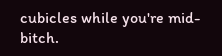cubicles while you're mid-bitch.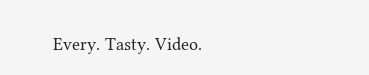Every. Tasty. Video.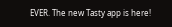EVER. The new Tasty app is here!